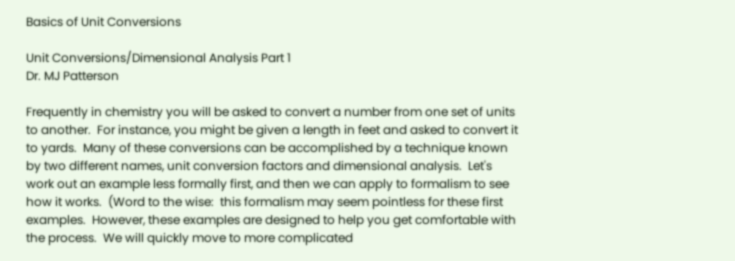Basics of Unit Conversions

Unit Conversions/Dimensional Analysis Part 1
Dr. MJ Patterson

Frequently in chemistry you will be asked to convert a number from one set of units to another.  For instance, you might be given a length in feet and asked to convert it to yards.  Many of these conversions can be accomplished by a technique known by two different names, unit conversion factors and dimensional analysis.  Let's work out an example less formally first, and then we can apply to formalism to see how it works.  (Word to the wise:  this formalism may seem pointless for these first examples.  However, these examples are designed to help you get comfortable with the process.  We will quickly move to more complicated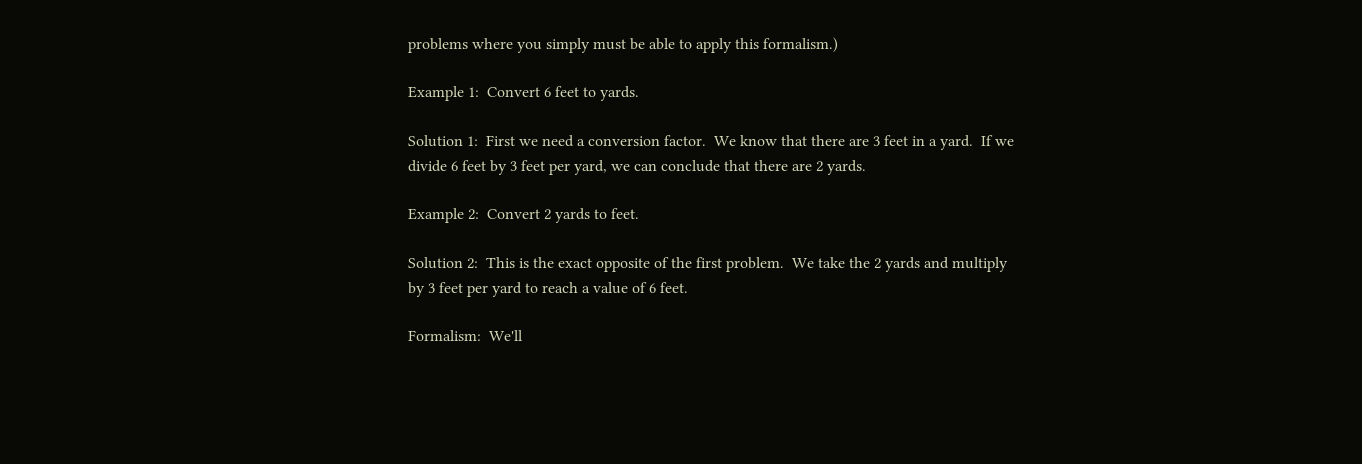problems where you simply must be able to apply this formalism.)

Example 1:  Convert 6 feet to yards.

Solution 1:  First we need a conversion factor.  We know that there are 3 feet in a yard.  If we divide 6 feet by 3 feet per yard, we can conclude that there are 2 yards.

Example 2:  Convert 2 yards to feet.

Solution 2:  This is the exact opposite of the first problem.  We take the 2 yards and multiply by 3 feet per yard to reach a value of 6 feet.

Formalism:  We'll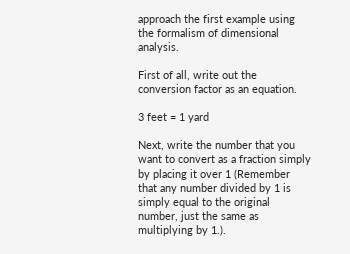approach the first example using the formalism of dimensional analysis.

First of all, write out the conversion factor as an equation.

3 feet = 1 yard

Next, write the number that you want to convert as a fraction simply by placing it over 1 (Remember that any number divided by 1 is simply equal to the original number, just the same as multiplying by 1.).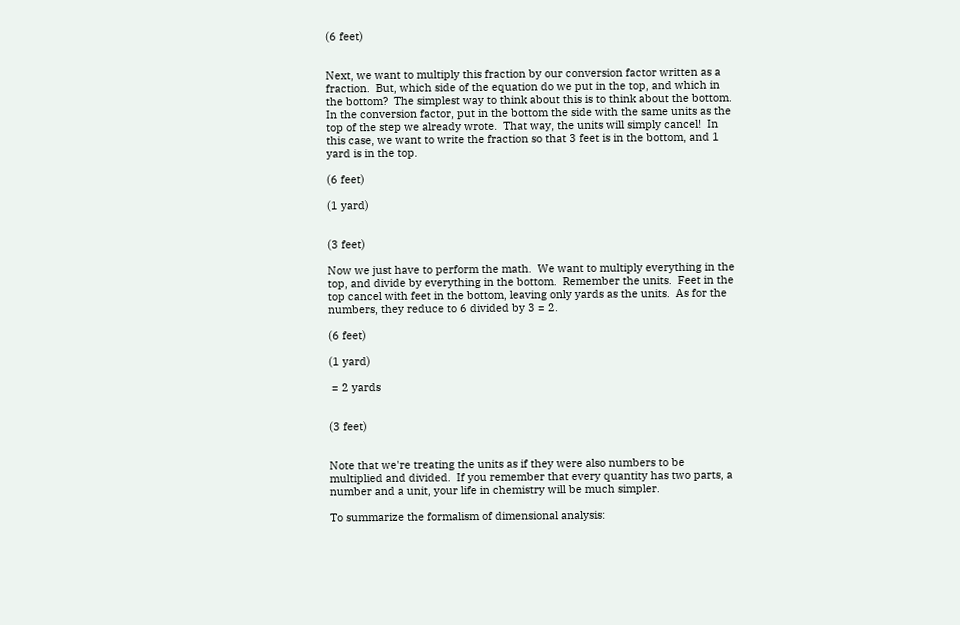(6 feet)


Next, we want to multiply this fraction by our conversion factor written as a fraction.  But, which side of the equation do we put in the top, and which in the bottom?  The simplest way to think about this is to think about the bottom.  In the conversion factor, put in the bottom the side with the same units as the top of the step we already wrote.  That way, the units will simply cancel!  In this case, we want to write the fraction so that 3 feet is in the bottom, and 1 yard is in the top.

(6 feet)

(1 yard)


(3 feet)

Now we just have to perform the math.  We want to multiply everything in the top, and divide by everything in the bottom.  Remember the units.  Feet in the top cancel with feet in the bottom, leaving only yards as the units.  As for the numbers, they reduce to 6 divided by 3 = 2.

(6 feet)

(1 yard)

 = 2 yards


(3 feet)


Note that we're treating the units as if they were also numbers to be multiplied and divided.  If you remember that every quantity has two parts, a number and a unit, your life in chemistry will be much simpler.

To summarize the formalism of dimensional analysis: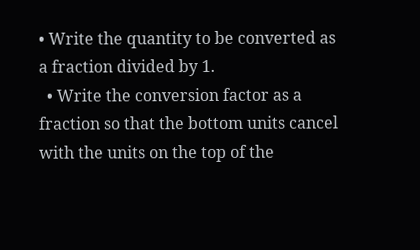• Write the quantity to be converted as a fraction divided by 1.
  • Write the conversion factor as a fraction so that the bottom units cancel with the units on the top of the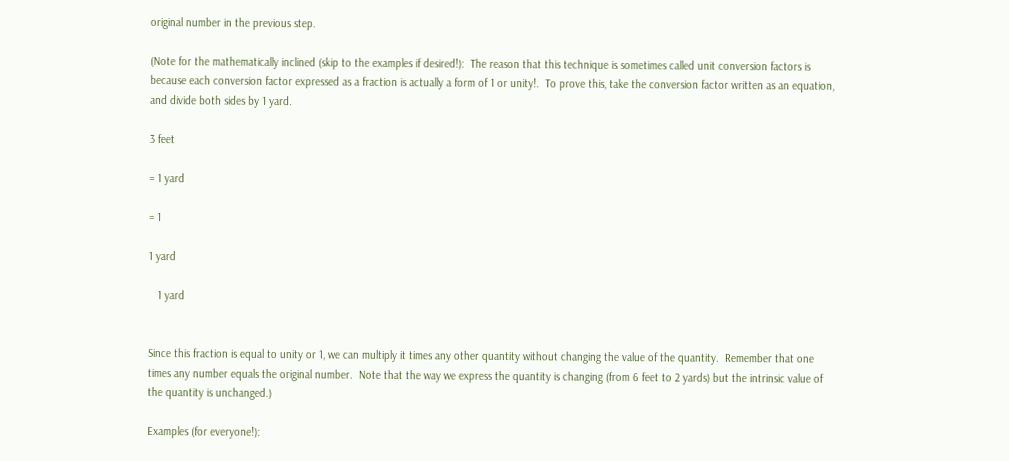original number in the previous step.

(Note for the mathematically inclined (skip to the examples if desired!):  The reason that this technique is sometimes called unit conversion factors is because each conversion factor expressed as a fraction is actually a form of 1 or unity!.  To prove this, take the conversion factor written as an equation, and divide both sides by 1 yard.

3 feet

= 1 yard

= 1

1 yard

   1 yard


Since this fraction is equal to unity or 1, we can multiply it times any other quantity without changing the value of the quantity.  Remember that one times any number equals the original number.  Note that the way we express the quantity is changing (from 6 feet to 2 yards) but the intrinsic value of the quantity is unchanged.)

Examples (for everyone!):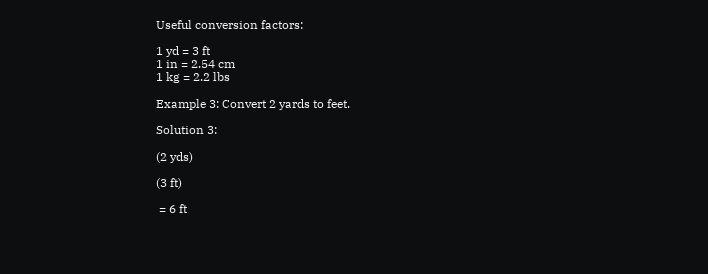Useful conversion factors:

1 yd = 3 ft
1 in = 2.54 cm
1 kg = 2.2 lbs

Example 3: Convert 2 yards to feet.

Solution 3:

(2 yds)

(3 ft)

 = 6 ft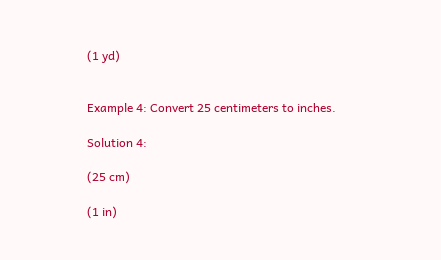(1 yd)


Example 4: Convert 25 centimeters to inches.

Solution 4:

(25 cm)

(1 in)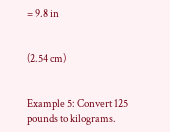= 9.8 in


(2.54 cm)


Example 5: Convert 125 pounds to kilograms.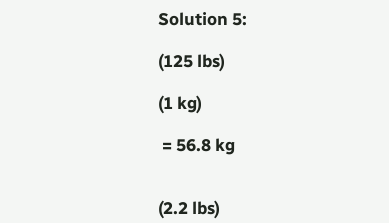Solution 5:

(125 lbs)

(1 kg)

 = 56.8 kg


(2.2 lbs)